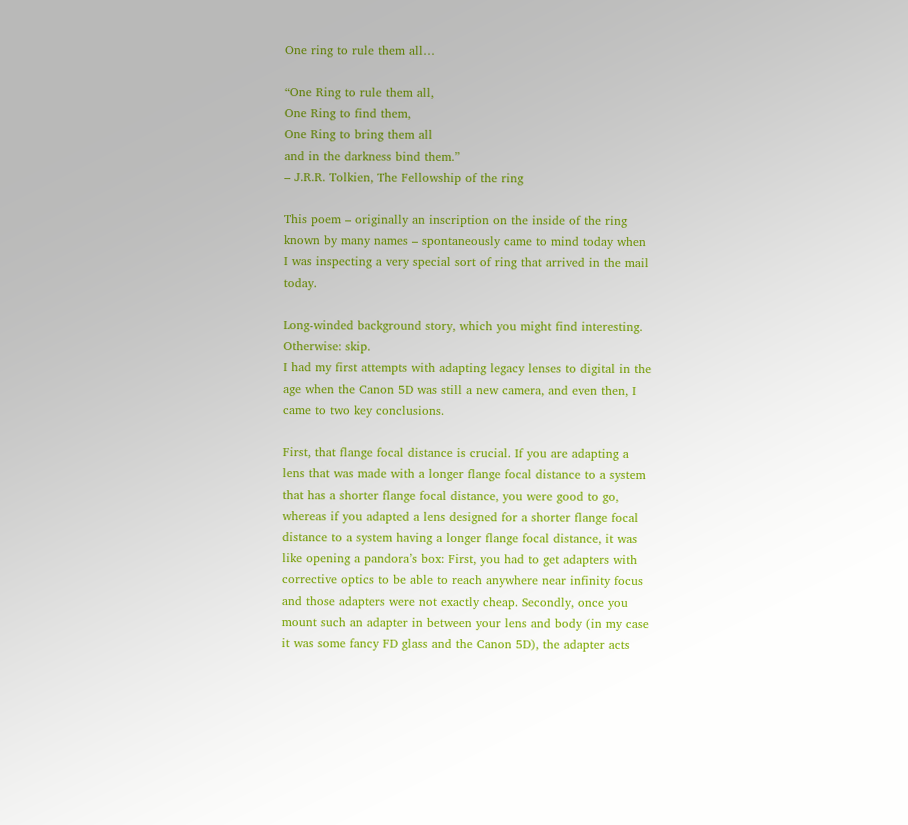One ring to rule them all…

“One Ring to rule them all,
One Ring to find them,
One Ring to bring them all
and in the darkness bind them.”
– J.R.R. Tolkien, The Fellowship of the ring

This poem – originally an inscription on the inside of the ring known by many names – spontaneously came to mind today when I was inspecting a very special sort of ring that arrived in the mail today.

Long-winded background story, which you might find interesting. Otherwise: skip.
I had my first attempts with adapting legacy lenses to digital in the age when the Canon 5D was still a new camera, and even then, I came to two key conclusions.

First, that flange focal distance is crucial. If you are adapting a lens that was made with a longer flange focal distance to a system that has a shorter flange focal distance, you were good to go, whereas if you adapted a lens designed for a shorter flange focal distance to a system having a longer flange focal distance, it was like opening a pandora’s box: First, you had to get adapters with corrective optics to be able to reach anywhere near infinity focus and those adapters were not exactly cheap. Secondly, once you mount such an adapter in between your lens and body (in my case it was some fancy FD glass and the Canon 5D), the adapter acts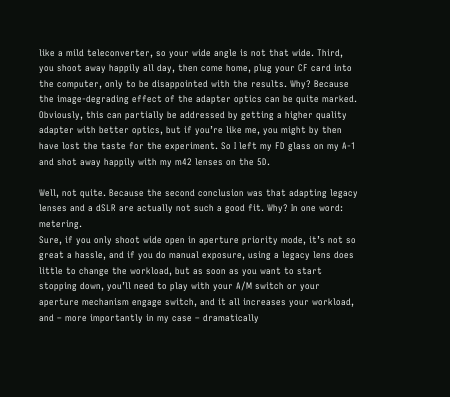like a mild teleconverter, so your wide angle is not that wide. Third, you shoot away happily all day, then come home, plug your CF card into the computer, only to be disappointed with the results. Why? Because the image-degrading effect of the adapter optics can be quite marked. Obviously, this can partially be addressed by getting a higher quality adapter with better optics, but if you’re like me, you might by then have lost the taste for the experiment. So I left my FD glass on my A-1 and shot away happily with my m42 lenses on the 5D.

Well, not quite. Because the second conclusion was that adapting legacy lenses and a dSLR are actually not such a good fit. Why? In one word: metering.
Sure, if you only shoot wide open in aperture priority mode, it’s not so great a hassle, and if you do manual exposure, using a legacy lens does little to change the workload, but as soon as you want to start stopping down, you’ll need to play with your A/M switch or your aperture mechanism engage switch, and it all increases your workload, and – more importantly in my case – dramatically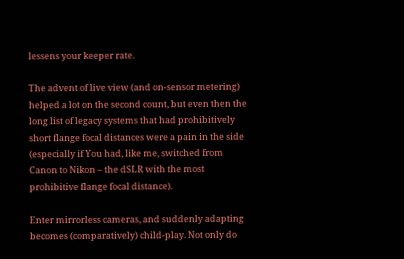lessens your keeper rate.

The advent of live view (and on-sensor metering) helped a lot on the second count, but even then the long list of legacy systems that had prohibitively short flange focal distances were a pain in the side (especially if You had, like me, switched from Canon to Nikon – the dSLR with the most prohibitive flange focal distance).

Enter mirrorless cameras, and suddenly adapting becomes (comparatively) child-play. Not only do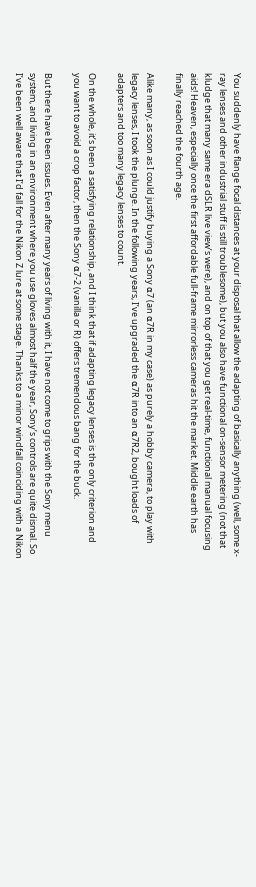You suddenly have flange focal distances at your disposal that allow the adapting of basically anything (well, some x-ray lenses and other industrial stuff is still troublesome), but you also have functional on-sensor metering (not that kludge that many same era dSLR live view’s were), and on top of that you get real-time, functional manual focusing aids! Heaven, especially once the first affordable full-frame mirrorless cameras hit the market. Middle earth has finally reached the fourth age.

Alike many, as soon as I could justify buying a Sony ⍺7 (an ⍺7R in my case) as purely a hobby camera, to play with legacy lenses, I took the plunge. In the following years, I’ve upgraded the ⍺7R into an ⍺7R2, bought loads of adapters and too many legacy lenses to count.

On the whole, it’s been a satisfying relationship, and I think that if adapting legacy lenses is the only criterion and you want to avoid a crop factor, then the Sony ⍺7-2 (vanilla or R) offers tremendous bang for the buck.

But there have been issues. Even after many years of living with it, I have not come to grips with the Sony menu system, and living in an environment where you use gloves almost half the year, Sony’s controls are quite dismal. So I’ve been well aware that I’d fall for the Nikon Z lure at some stage. Thanks to a minor windfall coinciding with a Nikon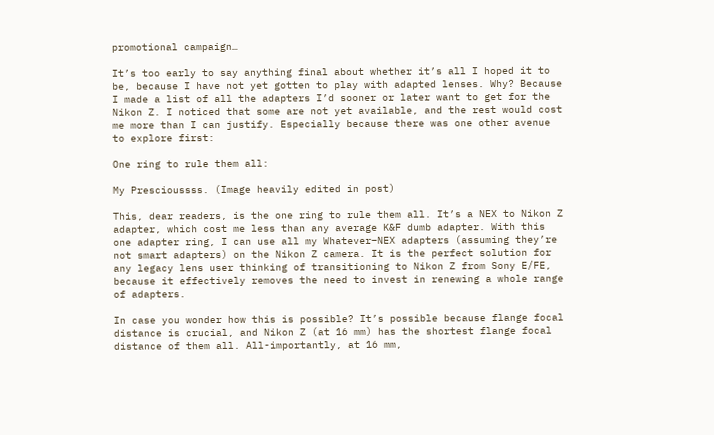promotional campaign…

It’s too early to say anything final about whether it’s all I hoped it to be, because I have not yet gotten to play with adapted lenses. Why? Because I made a list of all the adapters I’d sooner or later want to get for the Nikon Z. I noticed that some are not yet available, and the rest would cost me more than I can justify. Especially because there was one other avenue to explore first:

One ring to rule them all:

My Prescioussss. (Image heavily edited in post)

This, dear readers, is the one ring to rule them all. It’s a NEX to Nikon Z adapter, which cost me less than any average K&F dumb adapter. With this one adapter ring, I can use all my Whatever–NEX adapters (assuming they’re not smart adapters) on the Nikon Z camera. It is the perfect solution for any legacy lens user thinking of transitioning to Nikon Z from Sony E/FE, because it effectively removes the need to invest in renewing a whole range of adapters.

In case you wonder how this is possible? It’s possible because flange focal distance is crucial, and Nikon Z (at 16 mm) has the shortest flange focal distance of them all. All-importantly, at 16 mm,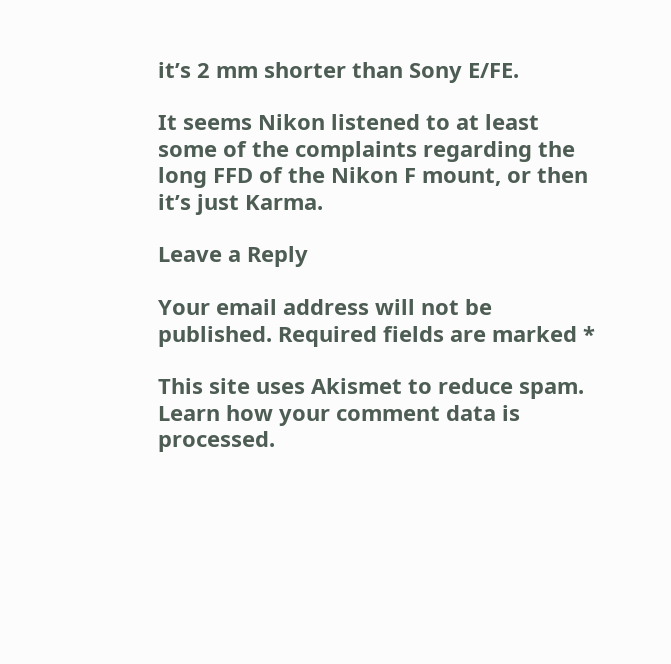it’s 2 mm shorter than Sony E/FE.

It seems Nikon listened to at least some of the complaints regarding the long FFD of the Nikon F mount, or then it’s just Karma.

Leave a Reply

Your email address will not be published. Required fields are marked *

This site uses Akismet to reduce spam. Learn how your comment data is processed.